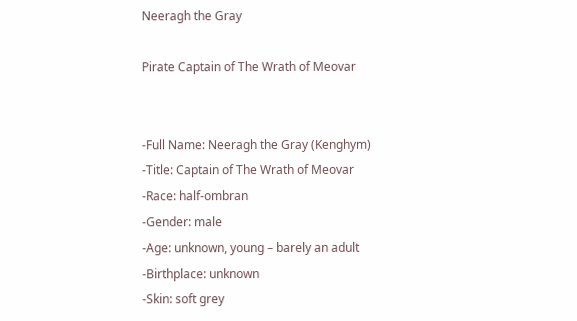Neeragh the Gray

Pirate Captain of The Wrath of Meovar


-Full Name: Neeragh the Gray (Kenghym)
-Title: Captain of The Wrath of Meovar
-Race: half-ombran
-Gender: male
-Age: unknown, young – barely an adult
-Birthplace: unknown
-Skin: soft grey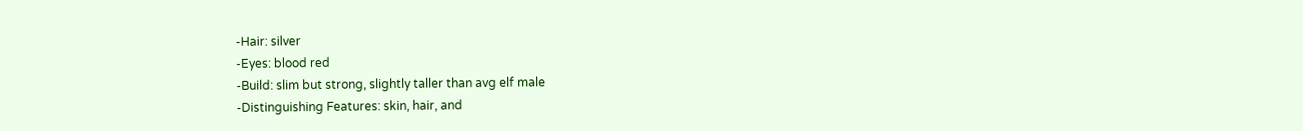-Hair: silver
-Eyes: blood red
-Build: slim but strong, slightly taller than avg elf male
-Distinguishing Features: skin, hair, and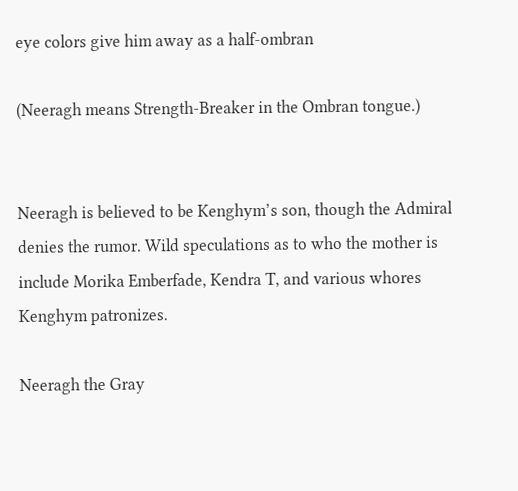eye colors give him away as a half-ombran

(Neeragh means Strength-Breaker in the Ombran tongue.)


Neeragh is believed to be Kenghym’s son, though the Admiral denies the rumor. Wild speculations as to who the mother is include Morika Emberfade, Kendra T, and various whores Kenghym patronizes.

Neeragh the Gray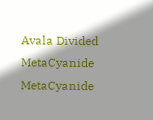Avala Divided MetaCyanide MetaCyanide